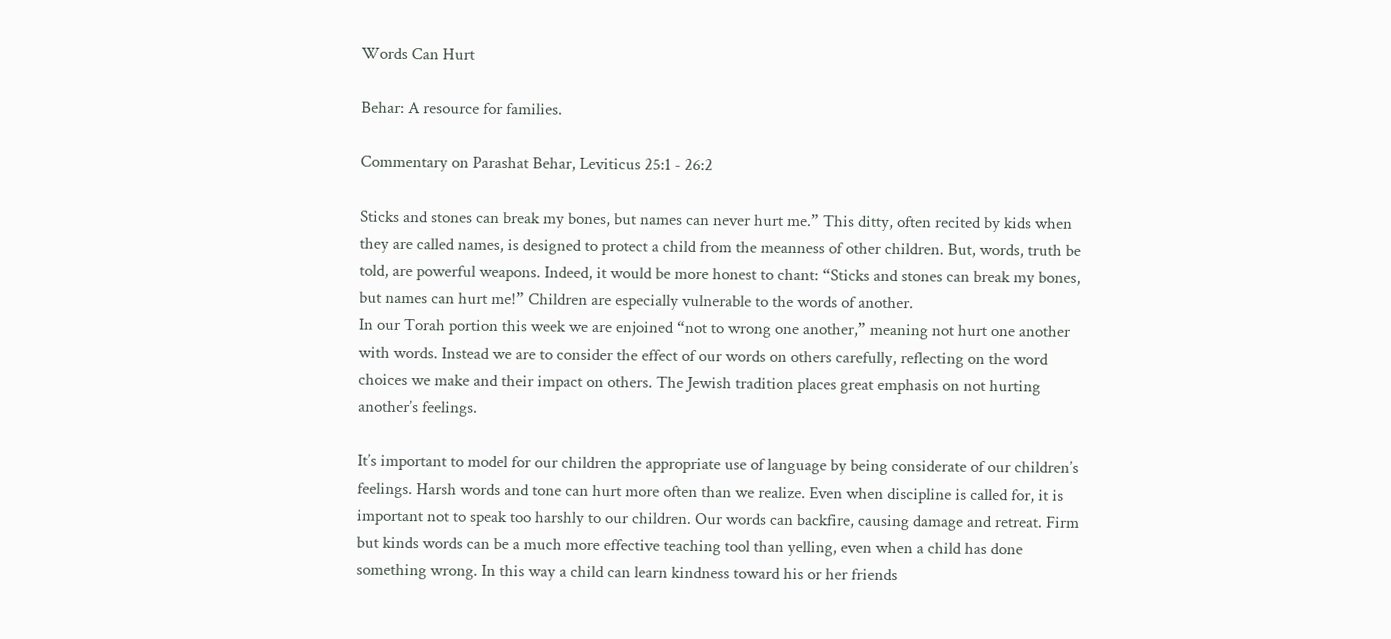Words Can Hurt

Behar: A resource for families.

Commentary on Parashat Behar, Leviticus 25:1 - 26:2

Sticks and stones can break my bones, but names can never hurt me.” This ditty, often recited by kids when they are called names, is designed to protect a child from the meanness of other children. But, words, truth be told, are powerful weapons. Indeed, it would be more honest to chant: “Sticks and stones can break my bones, but names can hurt me!” Children are especially vulnerable to the words of another.
In our Torah portion this week we are enjoined “not to wrong one another,” meaning not hurt one another with words. Instead we are to consider the effect of our words on others carefully, reflecting on the word choices we make and their impact on others. The Jewish tradition places great emphasis on not hurting another’s feelings.

It’s important to model for our children the appropriate use of language by being considerate of our children’s feelings. Harsh words and tone can hurt more often than we realize. Even when discipline is called for, it is important not to speak too harshly to our children. Our words can backfire, causing damage and retreat. Firm but kinds words can be a much more effective teaching tool than yelling, even when a child has done something wrong. In this way a child can learn kindness toward his or her friends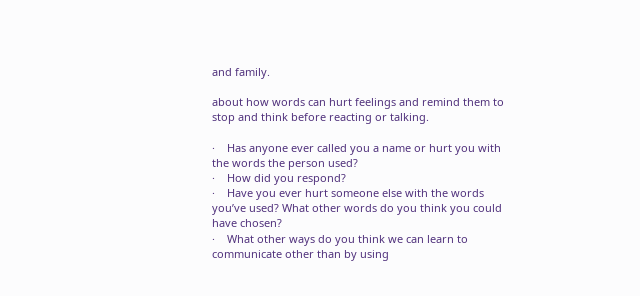and family.

about how words can hurt feelings and remind them to stop and think before reacting or talking.

·    Has anyone ever called you a name or hurt you with the words the person used?
·    How did you respond?
·    Have you ever hurt someone else with the words you’ve used? What other words do you think you could have chosen?
·    What other ways do you think we can learn to communicate other than by using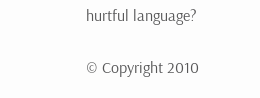hurtful language?

© Copyright 2010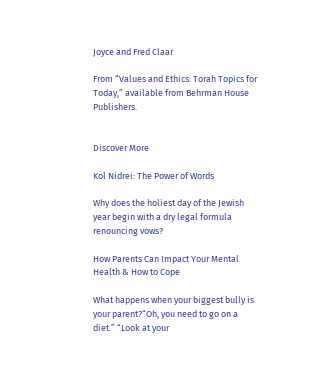Joyce and Fred Claar

From “Values and Ethics: Torah Topics for Today,” available from Behrman House Publishers.


Discover More

Kol Nidrei: The Power of Words

Why does the holiest day of the Jewish year begin with a dry legal formula renouncing vows?

How Parents Can Impact Your Mental Health & How to Cope

What happens when your biggest bully is your parent?“Oh, you need to go on a diet.” “Look at your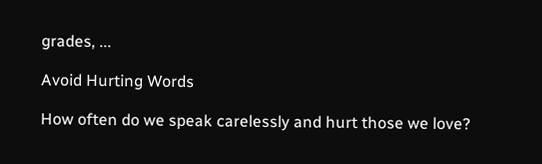grades, ...

Avoid Hurting Words

How often do we speak carelessly and hurt those we love?